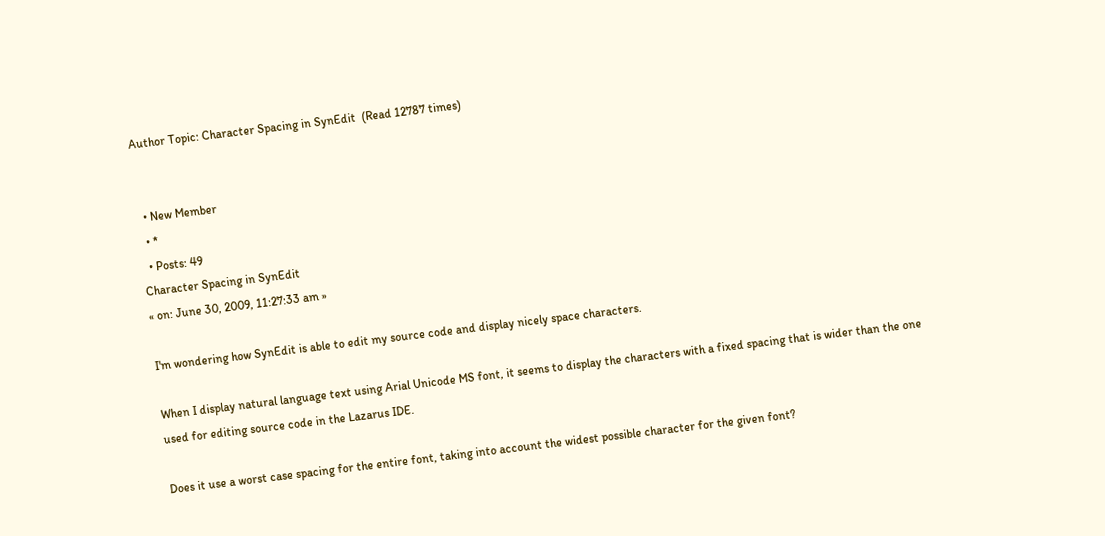Author Topic: Character Spacing in SynEdit  (Read 12787 times)


  • New Member
  • *
  • Posts: 49
Character Spacing in SynEdit
« on: June 30, 2009, 11:27:33 am »

I'm wondering how SynEdit is able to edit my source code and display nicely space characters.

When I display natural language text using Arial Unicode MS font, it seems to display the characters with a fixed spacing that is wider than the one used for editing source code in the Lazarus IDE.

Does it use a worst case spacing for the entire font, taking into account the widest possible character for the given font?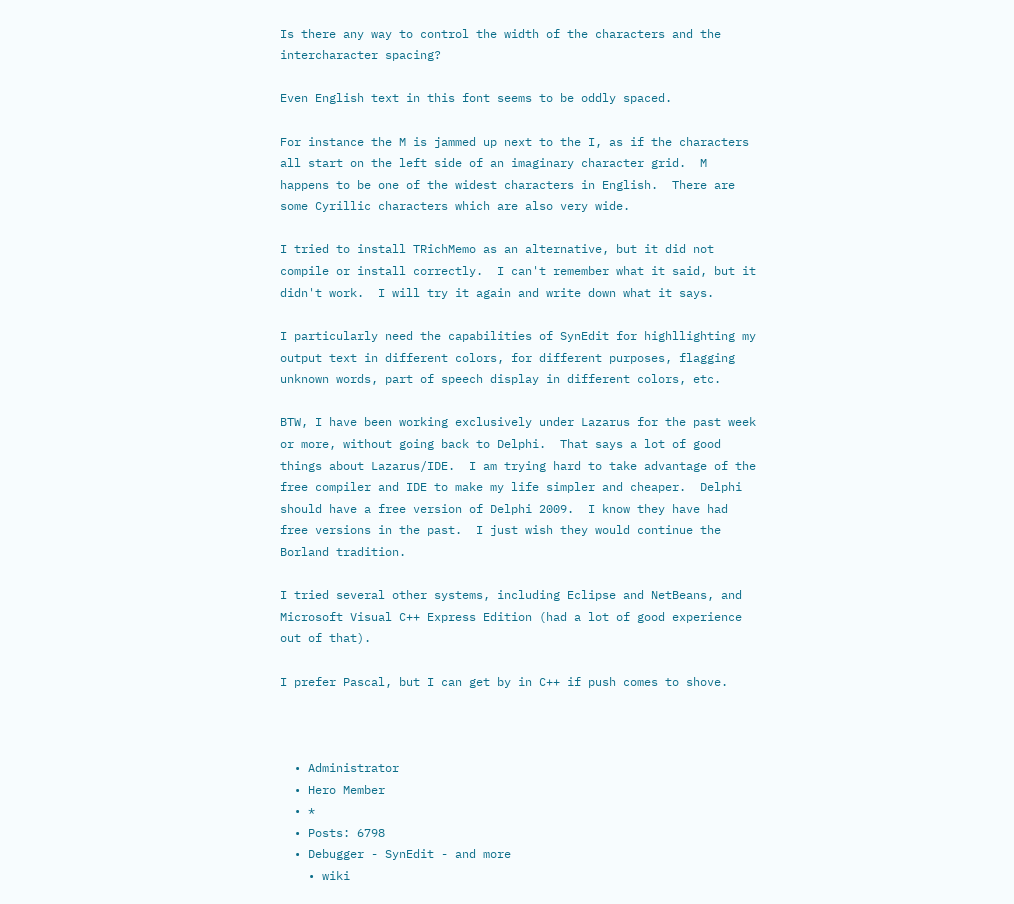Is there any way to control the width of the characters and the intercharacter spacing?

Even English text in this font seems to be oddly spaced.

For instance the M is jammed up next to the I, as if the characters all start on the left side of an imaginary character grid.  M happens to be one of the widest characters in English.  There are some Cyrillic characters which are also very wide.

I tried to install TRichMemo as an alternative, but it did not compile or install correctly.  I can't remember what it said, but it didn't work.  I will try it again and write down what it says.

I particularly need the capabilities of SynEdit for highllighting my output text in different colors, for different purposes, flagging unknown words, part of speech display in different colors, etc.

BTW, I have been working exclusively under Lazarus for the past week or more, without going back to Delphi.  That says a lot of good things about Lazarus/IDE.  I am trying hard to take advantage of the free compiler and IDE to make my life simpler and cheaper.  Delphi should have a free version of Delphi 2009.  I know they have had free versions in the past.  I just wish they would continue the Borland tradition.

I tried several other systems, including Eclipse and NetBeans, and Microsoft Visual C++ Express Edition (had a lot of good experience out of that).

I prefer Pascal, but I can get by in C++ if push comes to shove.



  • Administrator
  • Hero Member
  • *
  • Posts: 6798
  • Debugger - SynEdit - and more
    • wiki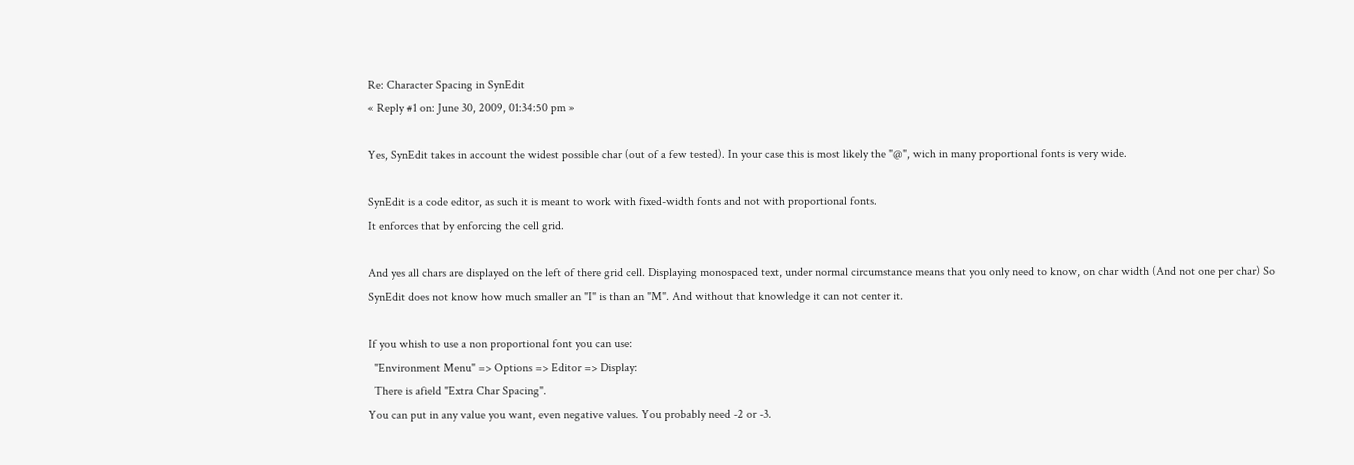Re: Character Spacing in SynEdit
« Reply #1 on: June 30, 2009, 01:34:50 pm »

Yes, SynEdit takes in account the widest possible char (out of a few tested). In your case this is most likely the "@", wich in many proportional fonts is very wide.

SynEdit is a code editor, as such it is meant to work with fixed-width fonts and not with proportional fonts.
It enforces that by enforcing the cell grid.

And yes all chars are displayed on the left of there grid cell. Displaying monospaced text, under normal circumstance means that you only need to know, on char width (And not one per char) So SynEdit does not know how much smaller an "I" is than an "M". And without that knowledge it can not center it.

If you whish to use a non proportional font you can use:
  "Environment Menu" => Options => Editor => Display:
  There is afield "Extra Char Spacing".
You can put in any value you want, even negative values. You probably need -2 or -3.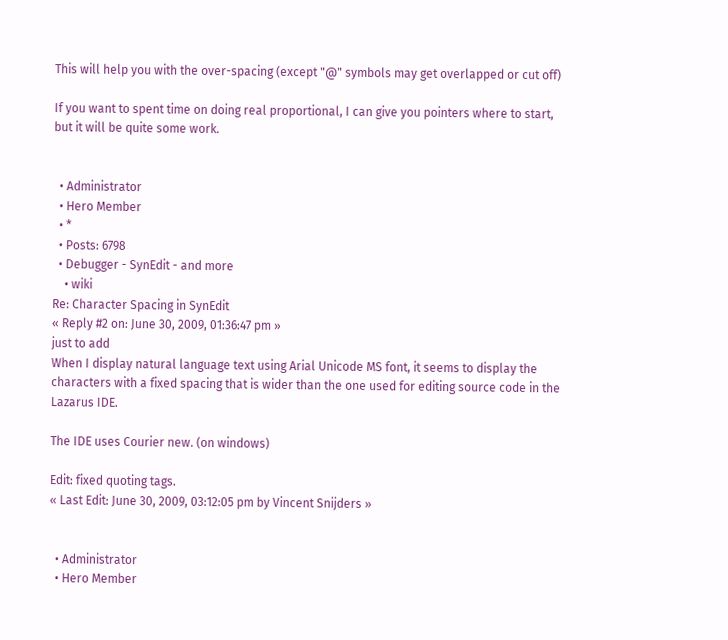This will help you with the over-spacing (except "@" symbols may get overlapped or cut off)

If you want to spent time on doing real proportional, I can give you pointers where to start, but it will be quite some work.


  • Administrator
  • Hero Member
  • *
  • Posts: 6798
  • Debugger - SynEdit - and more
    • wiki
Re: Character Spacing in SynEdit
« Reply #2 on: June 30, 2009, 01:36:47 pm »
just to add
When I display natural language text using Arial Unicode MS font, it seems to display the characters with a fixed spacing that is wider than the one used for editing source code in the Lazarus IDE.

The IDE uses Courier new. (on windows)

Edit: fixed quoting tags.
« Last Edit: June 30, 2009, 03:12:05 pm by Vincent Snijders »


  • Administrator
  • Hero Member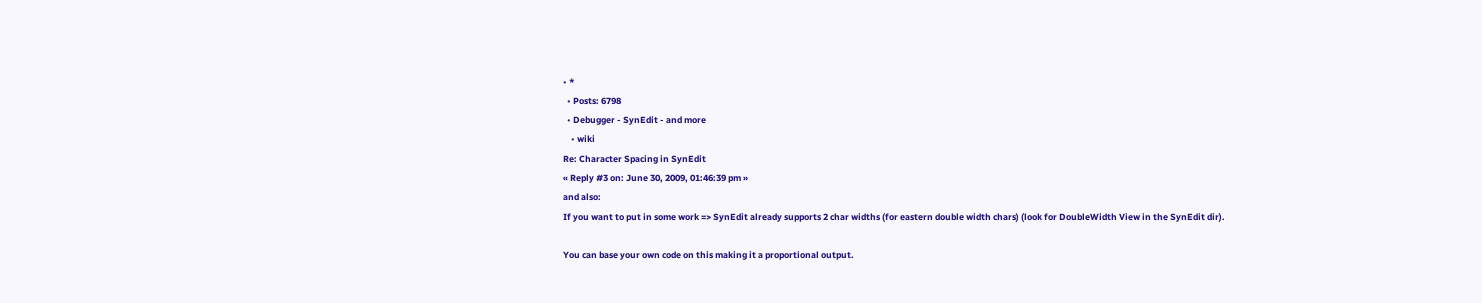• *
  • Posts: 6798
  • Debugger - SynEdit - and more
    • wiki
Re: Character Spacing in SynEdit
« Reply #3 on: June 30, 2009, 01:46:39 pm »
and also:
If you want to put in some work => SynEdit already supports 2 char widths (for eastern double width chars) (look for DoubleWidth View in the SynEdit dir).

You can base your own code on this making it a proportional output.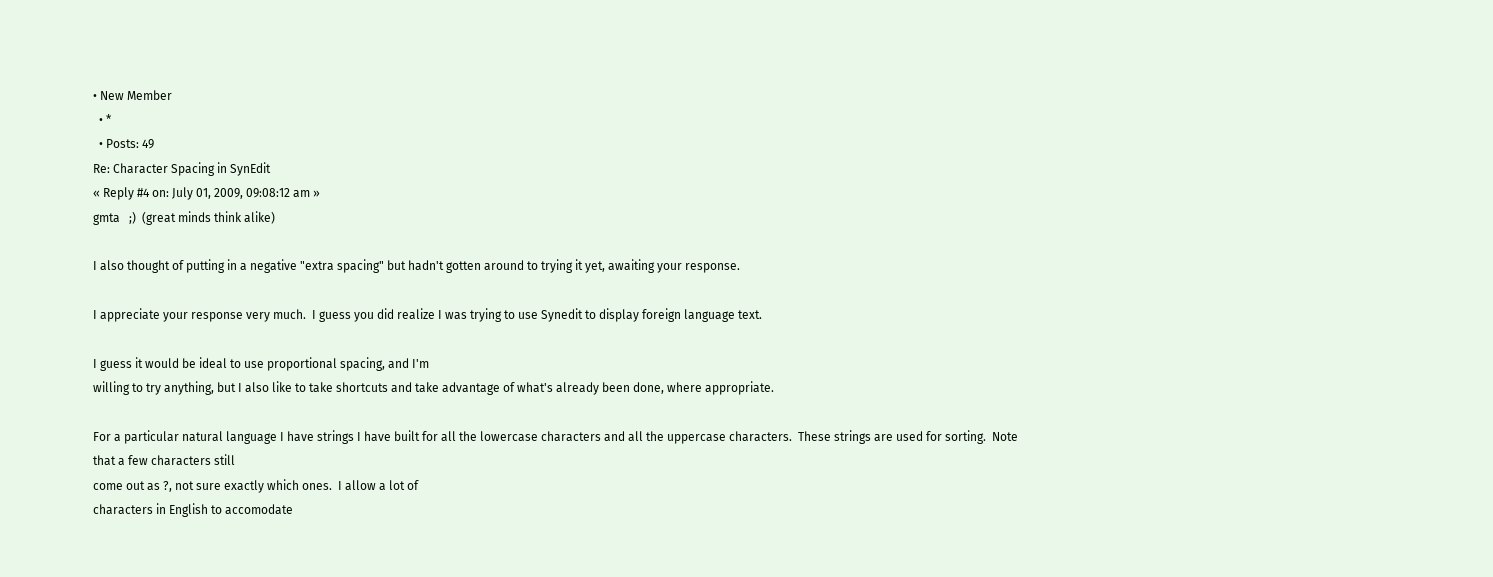• New Member
  • *
  • Posts: 49
Re: Character Spacing in SynEdit
« Reply #4 on: July 01, 2009, 09:08:12 am »
gmta   ;)  (great minds think alike)

I also thought of putting in a negative "extra spacing" but hadn't gotten around to trying it yet, awaiting your response.

I appreciate your response very much.  I guess you did realize I was trying to use Synedit to display foreign language text.

I guess it would be ideal to use proportional spacing, and I'm
willing to try anything, but I also like to take shortcuts and take advantage of what's already been done, where appropriate.

For a particular natural language I have strings I have built for all the lowercase characters and all the uppercase characters.  These strings are used for sorting.  Note that a few characters still
come out as ?, not sure exactly which ones.  I allow a lot of
characters in English to accomodate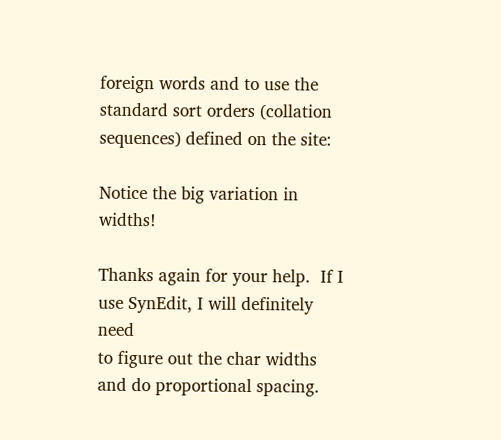foreign words and to use the standard sort orders (collation sequences) defined on the site:

Notice the big variation in widths!

Thanks again for your help.  If I use SynEdit, I will definitely need
to figure out the char widths and do proportional spacing.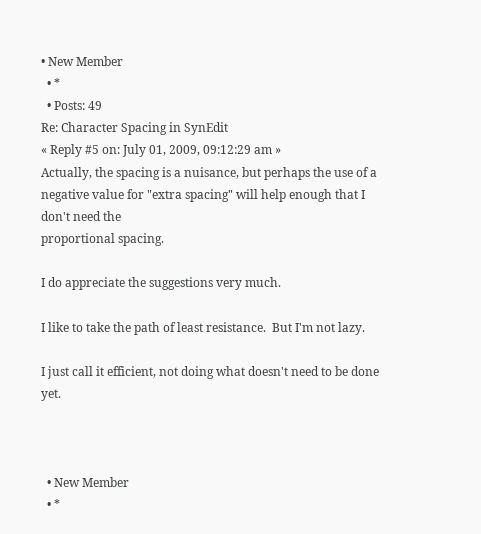• New Member
  • *
  • Posts: 49
Re: Character Spacing in SynEdit
« Reply #5 on: July 01, 2009, 09:12:29 am »
Actually, the spacing is a nuisance, but perhaps the use of a negative value for "extra spacing" will help enough that I don't need the
proportional spacing.

I do appreciate the suggestions very much.

I like to take the path of least resistance.  But I'm not lazy.

I just call it efficient, not doing what doesn't need to be done yet.



  • New Member
  • *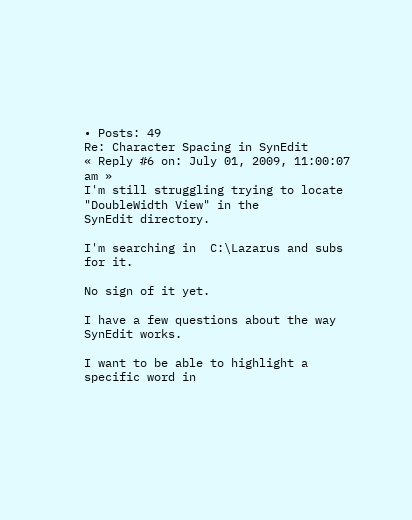• Posts: 49
Re: Character Spacing in SynEdit
« Reply #6 on: July 01, 2009, 11:00:07 am »
I'm still struggling trying to locate "DoubleWidth View" in the
SynEdit directory.

I'm searching in  C:\Lazarus and subs for it.

No sign of it yet.

I have a few questions about the way SynEdit works.

I want to be able to highlight a specific word in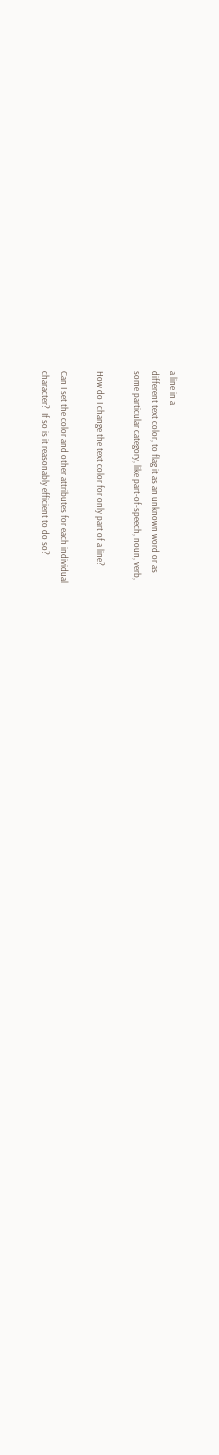a line in a
different text color, to flag it as an unknown word or as
some particular category, like part-of-speech, noun, verb,

How do I change the text color for only part of a line?

Can I set the color and other attributes for each individual
character?  If so is it reasonably efficient to do so?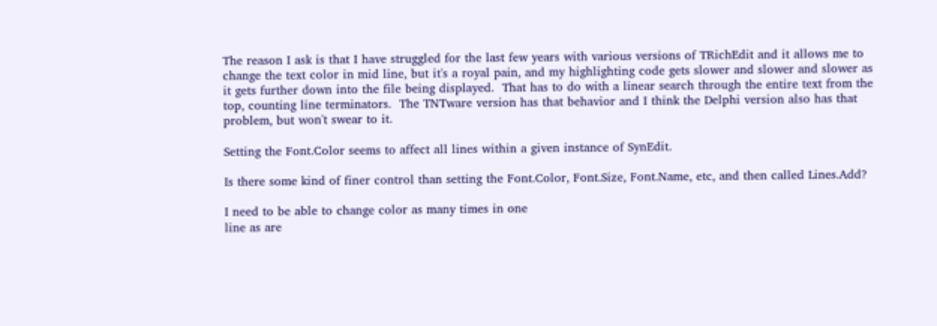The reason I ask is that I have struggled for the last few years with various versions of TRichEdit and it allows me to change the text color in mid line, but it's a royal pain, and my highlighting code gets slower and slower and slower as it gets further down into the file being displayed.  That has to do with a linear search through the entire text from the top, counting line terminators.  The TNTware version has that behavior and I think the Delphi version also has that problem, but won't swear to it.

Setting the Font.Color seems to affect all lines within a given instance of SynEdit.

Is there some kind of finer control than setting the Font.Color, Font.Size, Font.Name, etc, and then called Lines.Add?

I need to be able to change color as many times in one
line as are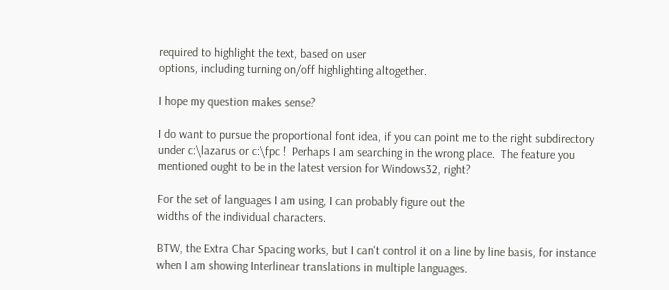required to highlight the text, based on user
options, including turning on/off highlighting altogether.

I hope my question makes sense?

I do want to pursue the proportional font idea, if you can point me to the right subdirectory under c:\lazarus or c:\fpc !  Perhaps I am searching in the wrong place.  The feature you mentioned ought to be in the latest version for Windows32, right?

For the set of languages I am using, I can probably figure out the
widths of the individual characters.

BTW, the Extra Char Spacing works, but I can't control it on a line by line basis, for instance when I am showing Interlinear translations in multiple languages.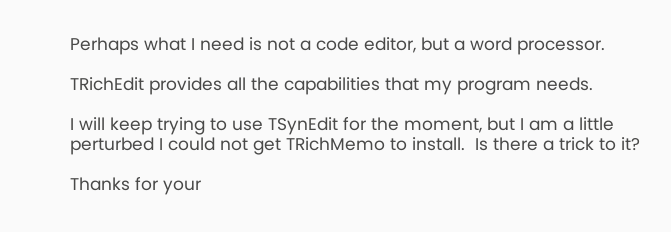Perhaps what I need is not a code editor, but a word processor.

TRichEdit provides all the capabilities that my program needs.

I will keep trying to use TSynEdit for the moment, but I am a little perturbed I could not get TRichMemo to install.  Is there a trick to it?

Thanks for your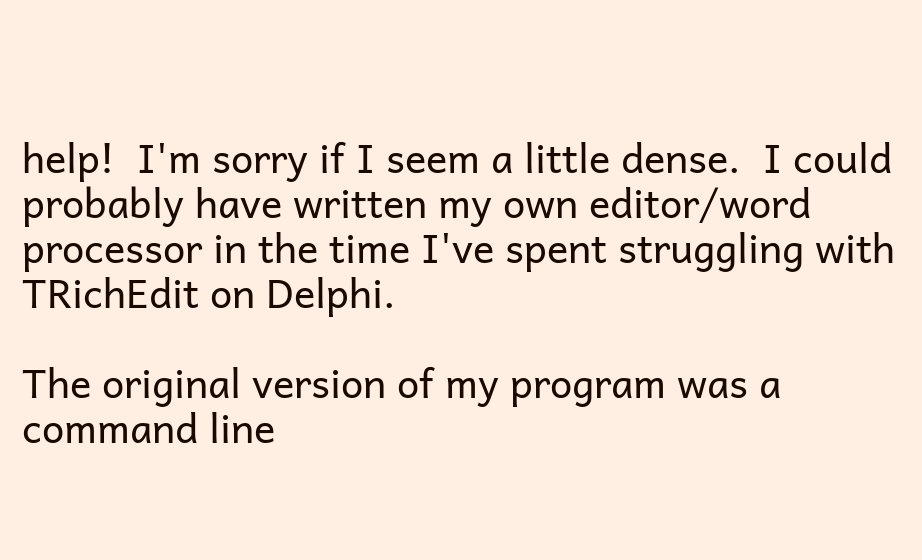help!  I'm sorry if I seem a little dense.  I could probably have written my own editor/word processor in the time I've spent struggling with TRichEdit on Delphi.

The original version of my program was a command line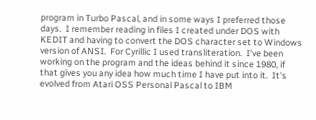program in Turbo Pascal, and in some ways I preferred those days.  I remember reading in files I created under DOS with KEDIT and having to convert the DOS character set to Windows version of ANSI.  For Cyrillic I used transliteration.  I've been working on the program and the ideas behind it since 1980, if that gives you any idea how much time I have put into it.  It's evolved from Atari OSS Personal Pascal to IBM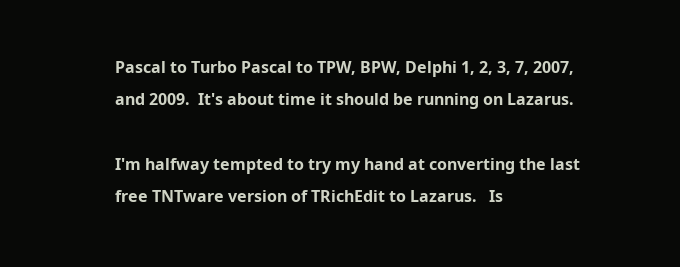Pascal to Turbo Pascal to TPW, BPW, Delphi 1, 2, 3, 7, 2007, and 2009.  It's about time it should be running on Lazarus.

I'm halfway tempted to try my hand at converting the last free TNTware version of TRichEdit to Lazarus.   Is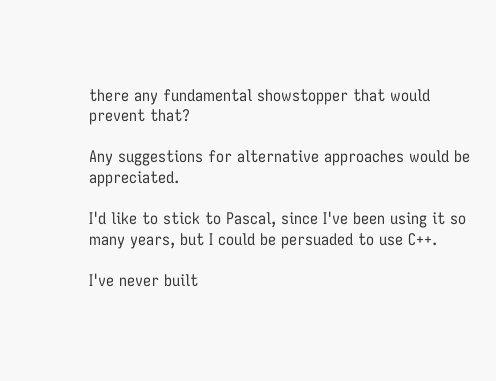there any fundamental showstopper that would prevent that?

Any suggestions for alternative approaches would be appreciated.

I'd like to stick to Pascal, since I've been using it so many years, but I could be persuaded to use C++.

I've never built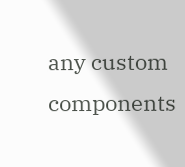any custom components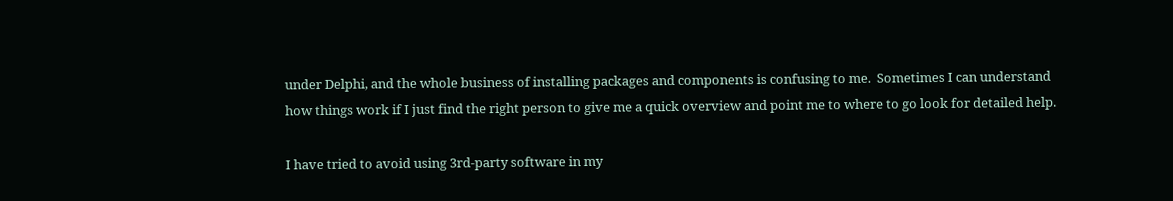under Delphi, and the whole business of installing packages and components is confusing to me.  Sometimes I can understand how things work if I just find the right person to give me a quick overview and point me to where to go look for detailed help.

I have tried to avoid using 3rd-party software in my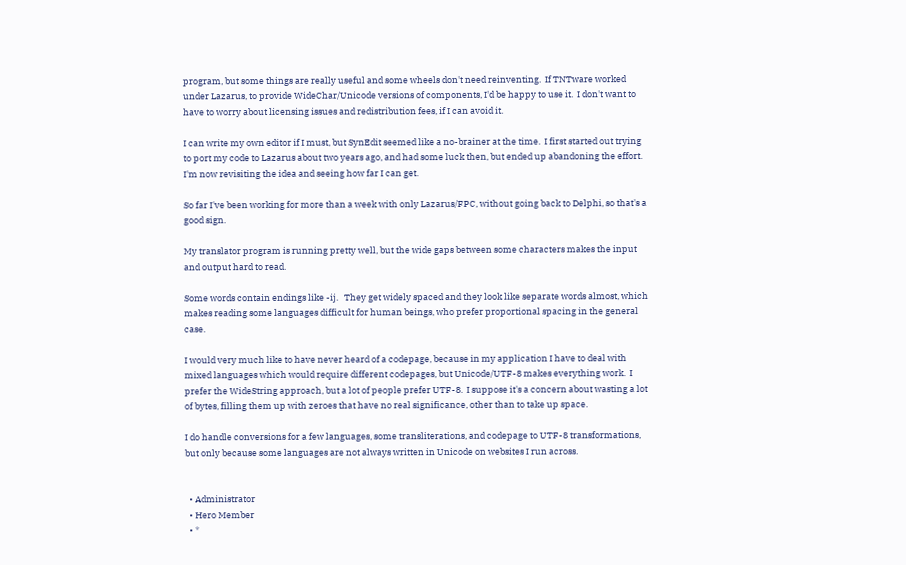program, but some things are really useful and some wheels don't need reinventing.  If TNTware worked under Lazarus, to provide WideChar/Unicode versions of components, I'd be happy to use it.  I don't want to have to worry about licensing issues and redistribution fees, if I can avoid it.

I can write my own editor if I must, but SynEdit seemed like a no-brainer at the time.  I first started out trying to port my code to Lazarus about two years ago, and had some luck then, but ended up abandoning the effort.  I'm now revisiting the idea and seeing how far I can get.

So far I've been working for more than a week with only Lazarus/FPC, without going back to Delphi, so that's a good sign.

My translator program is running pretty well, but the wide gaps between some characters makes the input and output hard to read.

Some words contain endings like -ij.   They get widely spaced and they look like separate words almost, which makes reading some languages difficult for human beings, who prefer proportional spacing in the general case.

I would very much like to have never heard of a codepage, because in my application I have to deal with mixed languages which would require different codepages, but Unicode/UTF-8 makes everything work.  I prefer the WideString approach, but a lot of people prefer UTF-8.  I suppose it's a concern about wasting a lot of bytes, filling them up with zeroes that have no real significance, other than to take up space.

I do handle conversions for a few languages, some transliterations, and codepage to UTF-8 transformations, but only because some languages are not always written in Unicode on websites I run across.


  • Administrator
  • Hero Member
  • *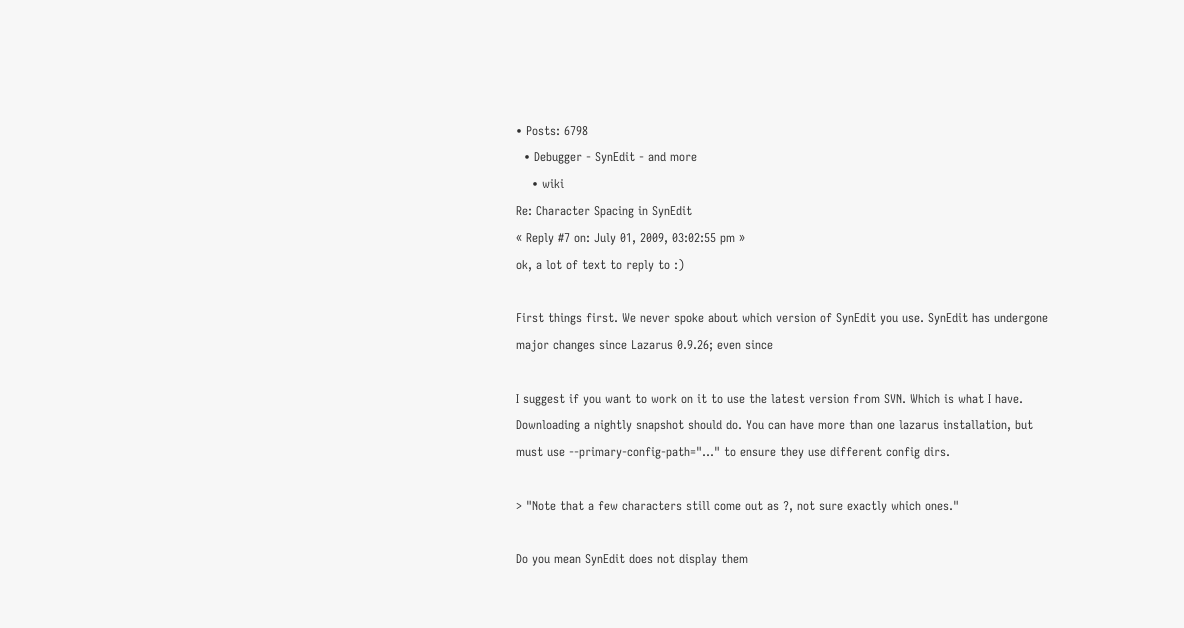• Posts: 6798
  • Debugger - SynEdit - and more
    • wiki
Re: Character Spacing in SynEdit
« Reply #7 on: July 01, 2009, 03:02:55 pm »
ok, a lot of text to reply to :)

First things first. We never spoke about which version of SynEdit you use. SynEdit has undergone major changes since Lazarus 0.9.26; even since

I suggest if you want to work on it to use the latest version from SVN. Which is what I have.
Downloading a nightly snapshot should do. You can have more than one lazarus installation, but must use --primary-config-path="..." to ensure they use different config dirs.

> "Note that a few characters still come out as ?, not sure exactly which ones."

Do you mean SynEdit does not display them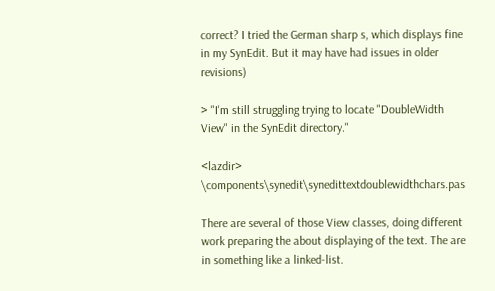correct? I tried the German sharp s, which displays fine in my SynEdit. But it may have had issues in older revisions)

> "I'm still struggling trying to locate "DoubleWidth View" in the SynEdit directory."

<lazdir> \components\synedit\synedittextdoublewidthchars.pas

There are several of those View classes, doing different work preparing the about displaying of the text. The are in something like a linked-list.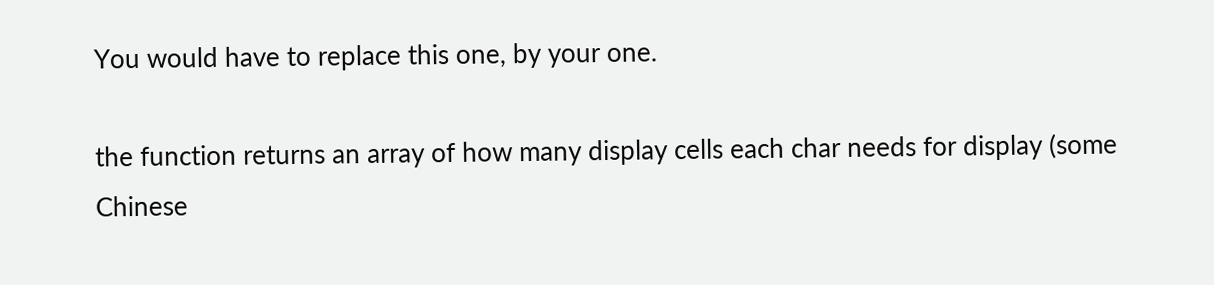You would have to replace this one, by your one.

the function returns an array of how many display cells each char needs for display (some Chinese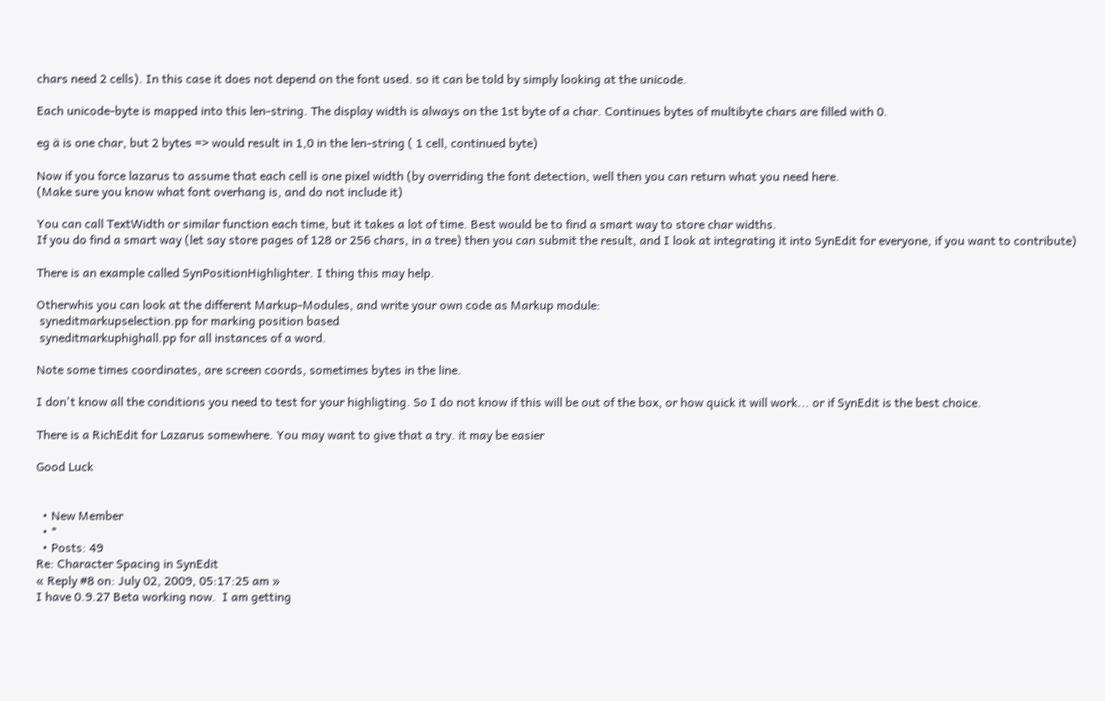chars need 2 cells). In this case it does not depend on the font used. so it can be told by simply looking at the unicode.

Each unicode-byte is mapped into this len-string. The display width is always on the 1st byte of a char. Continues bytes of multibyte chars are filled with 0.

eg ä is one char, but 2 bytes => would result in 1,0 in the len-string ( 1 cell, continued byte)

Now if you force lazarus to assume that each cell is one pixel width (by overriding the font detection, well then you can return what you need here.
(Make sure you know what font overhang is, and do not include it)

You can call TextWidth or similar function each time, but it takes a lot of time. Best would be to find a smart way to store char widths.
If you do find a smart way (let say store pages of 128 or 256 chars, in a tree) then you can submit the result, and I look at integrating it into SynEdit for everyone, if you want to contribute)

There is an example called SynPositionHighlighter. I thing this may help.

Otherwhis you can look at the different Markup-Modules, and write your own code as Markup module:
 syneditmarkupselection.pp for marking position based
 syneditmarkuphighall.pp for all instances of a word.

Note some times coordinates, are screen coords, sometimes bytes in the line.

I don't know all the conditions you need to test for your highligting. So I do not know if this will be out of the box, or how quick it will work... or if SynEdit is the best choice.

There is a RichEdit for Lazarus somewhere. You may want to give that a try. it may be easier

Good Luck


  • New Member
  • *
  • Posts: 49
Re: Character Spacing in SynEdit
« Reply #8 on: July 02, 2009, 05:17:25 am »
I have 0.9.27 Beta working now.  I am getting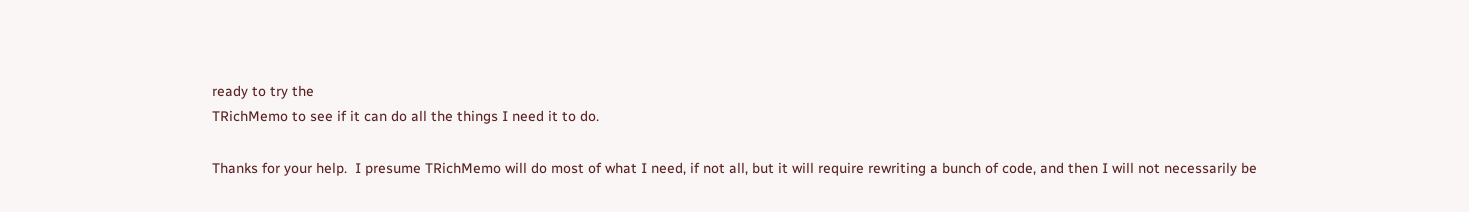ready to try the
TRichMemo to see if it can do all the things I need it to do.

Thanks for your help.  I presume TRichMemo will do most of what I need, if not all, but it will require rewriting a bunch of code, and then I will not necessarily be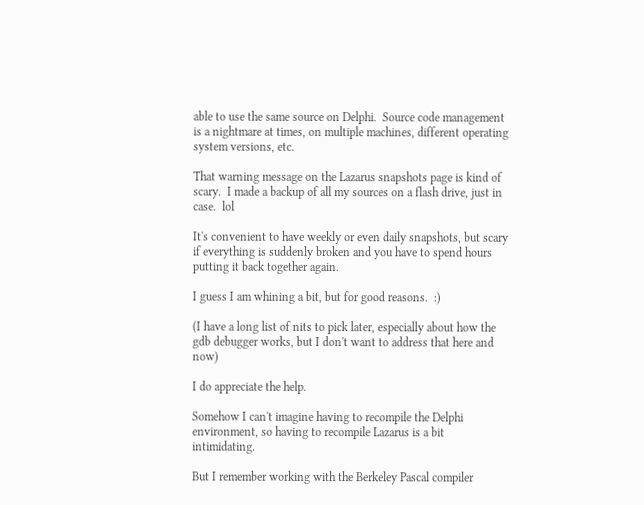able to use the same source on Delphi.  Source code management is a nightmare at times, on multiple machines, different operating system versions, etc.

That warning message on the Lazarus snapshots page is kind of
scary.  I made a backup of all my sources on a flash drive, just in case.  lol

It's convenient to have weekly or even daily snapshots, but scary if everything is suddenly broken and you have to spend hours putting it back together again.

I guess I am whining a bit, but for good reasons.  :)

(I have a long list of nits to pick later, especially about how the gdb debugger works, but I don't want to address that here and now)

I do appreciate the help.

Somehow I can't imagine having to recompile the Delphi environment, so having to recompile Lazarus is a bit intimidating.

But I remember working with the Berkeley Pascal compiler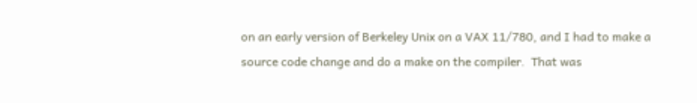on an early version of Berkeley Unix on a VAX 11/780, and I had to make a source code change and do a make on the compiler.  That was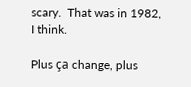scary.  That was in 1982, I think.

Plus ça change, plus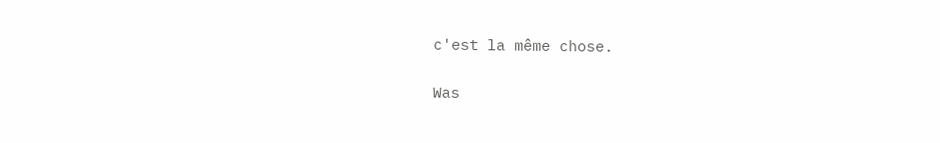c'est la même chose.

Was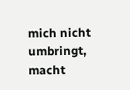mich nicht umbringt, macht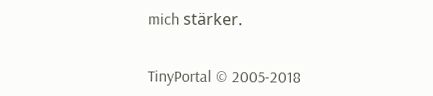mich stärker.


TinyPortal © 2005-2018